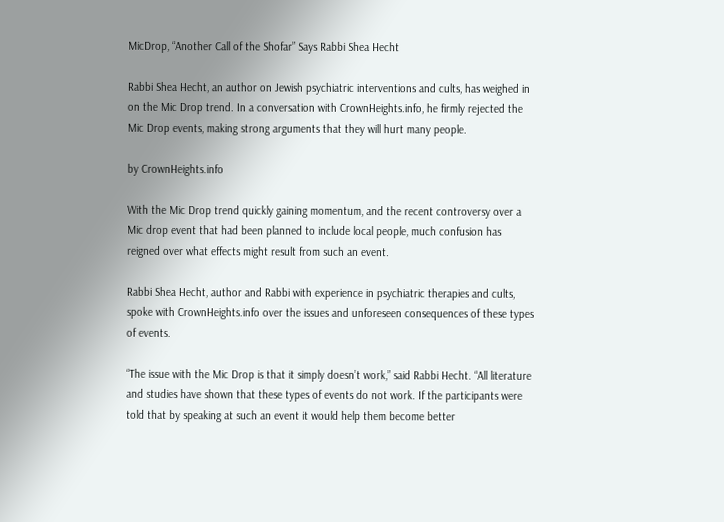MicDrop, “Another Call of the Shofar” Says Rabbi Shea Hecht

Rabbi Shea Hecht, an author on Jewish psychiatric interventions and cults, has weighed in on the Mic Drop trend. In a conversation with CrownHeights.info, he firmly rejected the Mic Drop events, making strong arguments that they will hurt many people.

by CrownHeights.info

With the Mic Drop trend quickly gaining momentum, and the recent controversy over a Mic drop event that had been planned to include local people, much confusion has reigned over what effects might result from such an event.

Rabbi Shea Hecht, author and Rabbi with experience in psychiatric therapies and cults, spoke with CrownHeights.info over the issues and unforeseen consequences of these types of events.

“The issue with the Mic Drop is that it simply doesn’t work,” said Rabbi Hecht. “All literature and studies have shown that these types of events do not work. If the participants were told that by speaking at such an event it would help them become better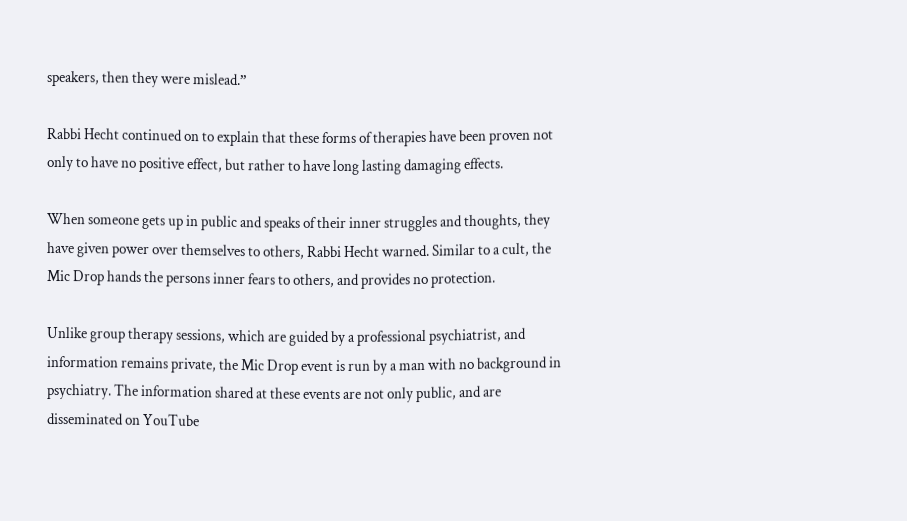speakers, then they were mislead.”

Rabbi Hecht continued on to explain that these forms of therapies have been proven not only to have no positive effect, but rather to have long lasting damaging effects.

When someone gets up in public and speaks of their inner struggles and thoughts, they have given power over themselves to others, Rabbi Hecht warned. Similar to a cult, the Mic Drop hands the persons inner fears to others, and provides no protection.

Unlike group therapy sessions, which are guided by a professional psychiatrist, and information remains private, the Mic Drop event is run by a man with no background in psychiatry. The information shared at these events are not only public, and are disseminated on YouTube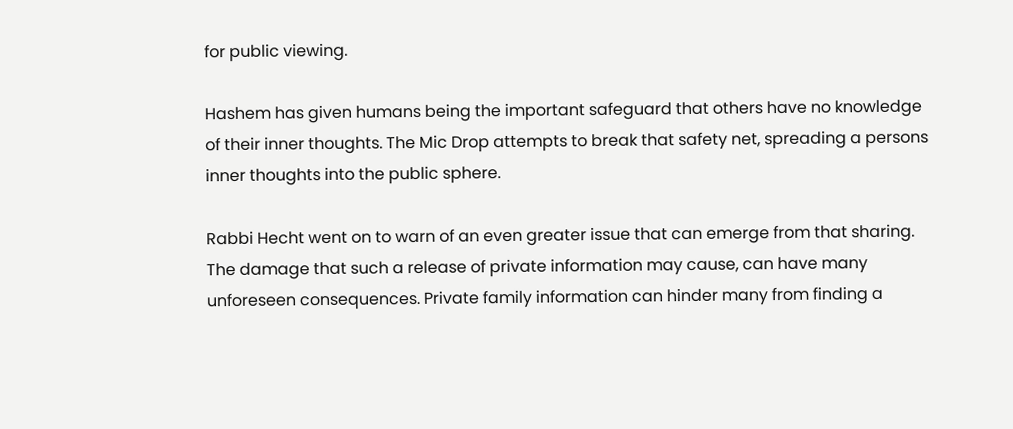for public viewing.

Hashem has given humans being the important safeguard that others have no knowledge of their inner thoughts. The Mic Drop attempts to break that safety net, spreading a persons inner thoughts into the public sphere.

Rabbi Hecht went on to warn of an even greater issue that can emerge from that sharing. The damage that such a release of private information may cause, can have many unforeseen consequences. Private family information can hinder many from finding a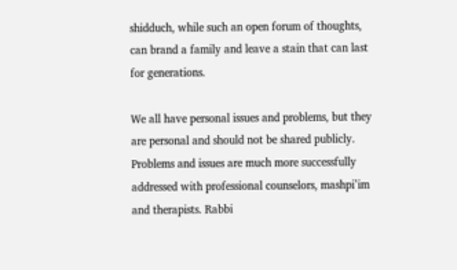shidduch, while such an open forum of thoughts, can brand a family and leave a stain that can last for generations.

We all have personal issues and problems, but they are personal and should not be shared publicly. Problems and issues are much more successfully addressed with professional counselors, mashpi’im and therapists. Rabbi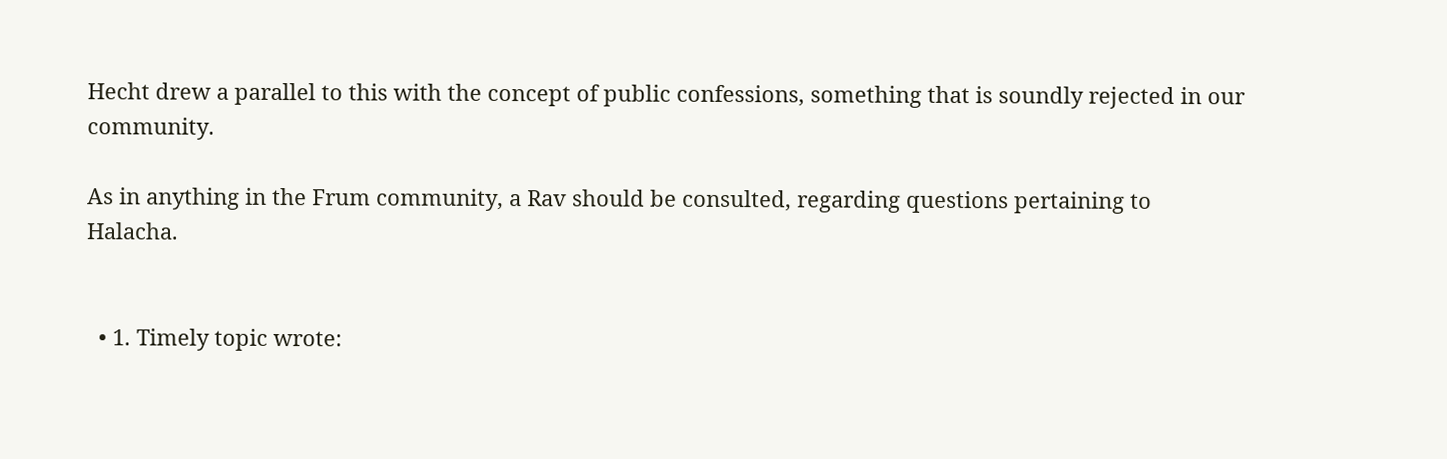Hecht drew a parallel to this with the concept of public confessions, something that is soundly rejected in our community.

As in anything in the Frum community, a Rav should be consulted, regarding questions pertaining to Halacha.


  • 1. Timely topic wrote: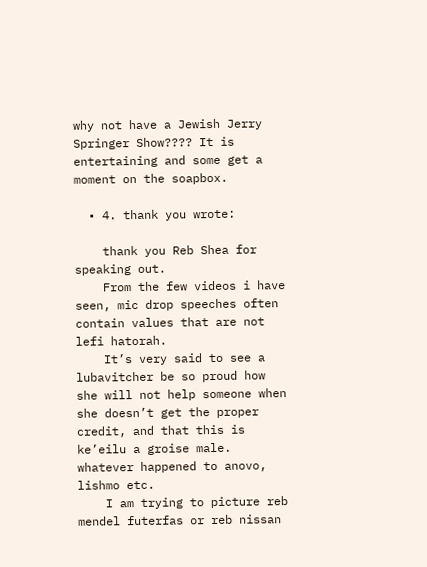why not have a Jewish Jerry Springer Show???? It is entertaining and some get a moment on the soapbox.

  • 4. thank you wrote:

    thank you Reb Shea for speaking out.
    From the few videos i have seen, mic drop speeches often contain values that are not lefi hatorah.
    It’s very said to see a lubavitcher be so proud how she will not help someone when she doesn’t get the proper credit, and that this is ke’eilu a groise male. whatever happened to anovo, lishmo etc.
    I am trying to picture reb mendel futerfas or reb nissan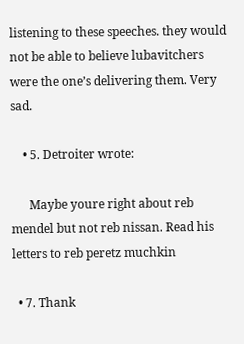listening to these speeches. they would not be able to believe lubavitchers were the one’s delivering them. Very sad.

    • 5. Detroiter wrote:

      Maybe youre right about reb mendel but not reb nissan. Read his letters to reb peretz muchkin

  • 7. Thank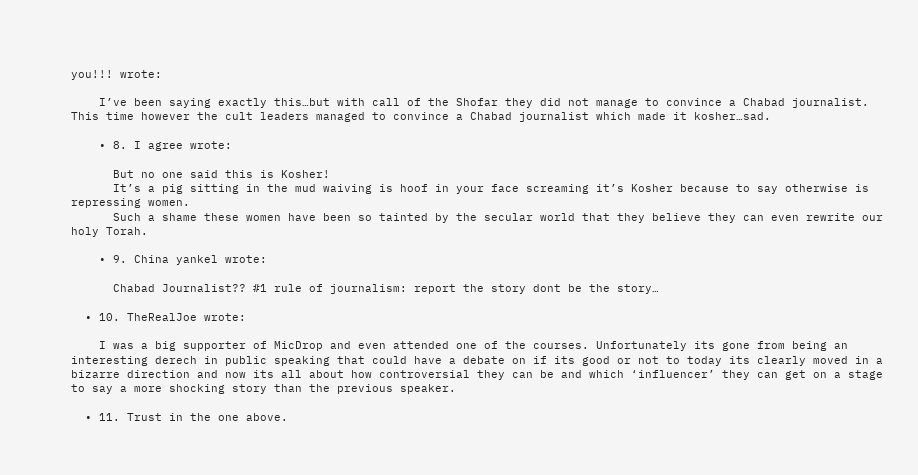you!!! wrote:

    I’ve been saying exactly this…but with call of the Shofar they did not manage to convince a Chabad journalist. This time however the cult leaders managed to convince a Chabad journalist which made it kosher…sad.

    • 8. I agree wrote:

      But no one said this is Kosher!
      It’s a pig sitting in the mud waiving is hoof in your face screaming it’s Kosher because to say otherwise is repressing women.
      Such a shame these women have been so tainted by the secular world that they believe they can even rewrite our holy Torah.

    • 9. China yankel wrote:

      Chabad Journalist?? #1 rule of journalism: report the story dont be the story…

  • 10. TheRealJoe wrote:

    I was a big supporter of MicDrop and even attended one of the courses. Unfortunately its gone from being an interesting derech in public speaking that could have a debate on if its good or not to today its clearly moved in a bizarre direction and now its all about how controversial they can be and which ‘influencer’ they can get on a stage to say a more shocking story than the previous speaker.

  • 11. Trust in the one above.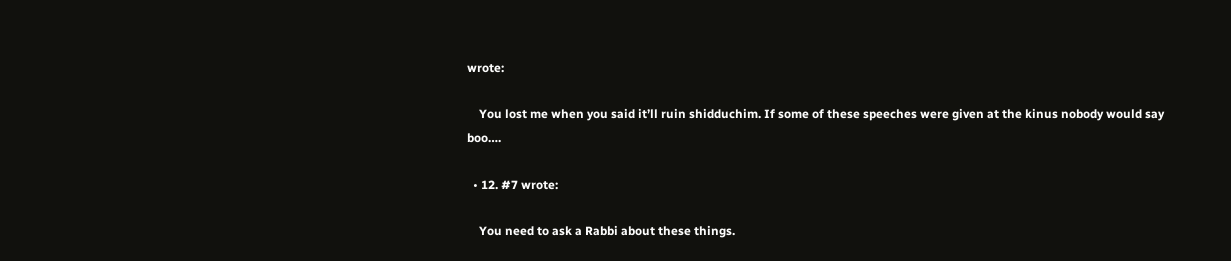wrote:

    You lost me when you said it’ll ruin shidduchim. If some of these speeches were given at the kinus nobody would say boo….

  • 12. #7 wrote:

    You need to ask a Rabbi about these things.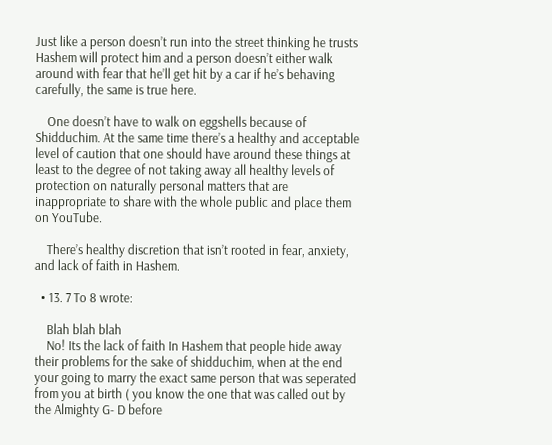Just like a person doesn’t run into the street thinking he trusts Hashem will protect him and a person doesn’t either walk around with fear that he’ll get hit by a car if he’s behaving carefully, the same is true here.

    One doesn’t have to walk on eggshells because of Shidduchim. At the same time there’s a healthy and acceptable level of caution that one should have around these things at least to the degree of not taking away all healthy levels of protection on naturally personal matters that are inappropriate to share with the whole public and place them on YouTube.

    There’s healthy discretion that isn’t rooted in fear, anxiety, and lack of faith in Hashem.

  • 13. 7 To 8 wrote:

    Blah blah blah
    No! Its the lack of faith In Hashem that people hide away their problems for the sake of shidduchim, when at the end your going to marry the exact same person that was seperated from you at birth ( you know the one that was called out by the Almighty G- D before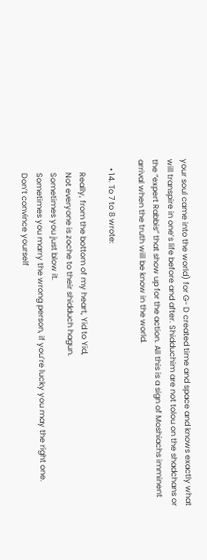your soul came into the world) for G- D created time and space and knows exactly what will transpire in one’s life before and after. Shidduchim are not tolou on the shadchans or the “expert Rabbis” that show up for the action. All this is a sign of Moshiachs imminent arrival when the truth will be know in the world.

    • 14. To 7 to 8 wrote:

      Really, from the bottom of my heart, Yid to Yid,
      Not everyone is zoche to their shidduch hagun.
      Sometimes you just blow it.
      Sometimes you marry the wrong person, if you’re lucky you may the right one.
      Don’t convince yourself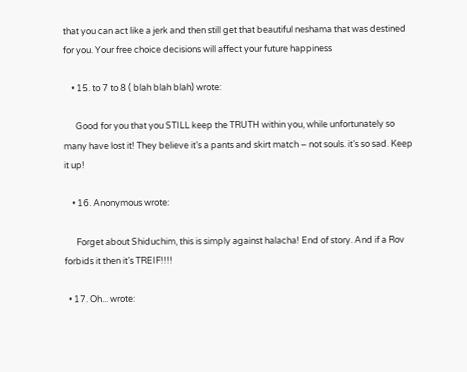that you can act like a jerk and then still get that beautiful neshama that was destined for you. Your free choice decisions will affect your future happiness

    • 15. to 7 to 8 ( blah blah blah) wrote:

      Good for you that you STILL keep the TRUTH within you, while unfortunately so many have lost it! They believe it’s a pants and skirt match – not souls. it’s so sad. Keep it up!

    • 16. Anonymous wrote:

      Forget about Shiduchim, this is simply against halacha! End of story. And if a Rov forbids it then it’s TREIF!!!!

  • 17. Oh... wrote: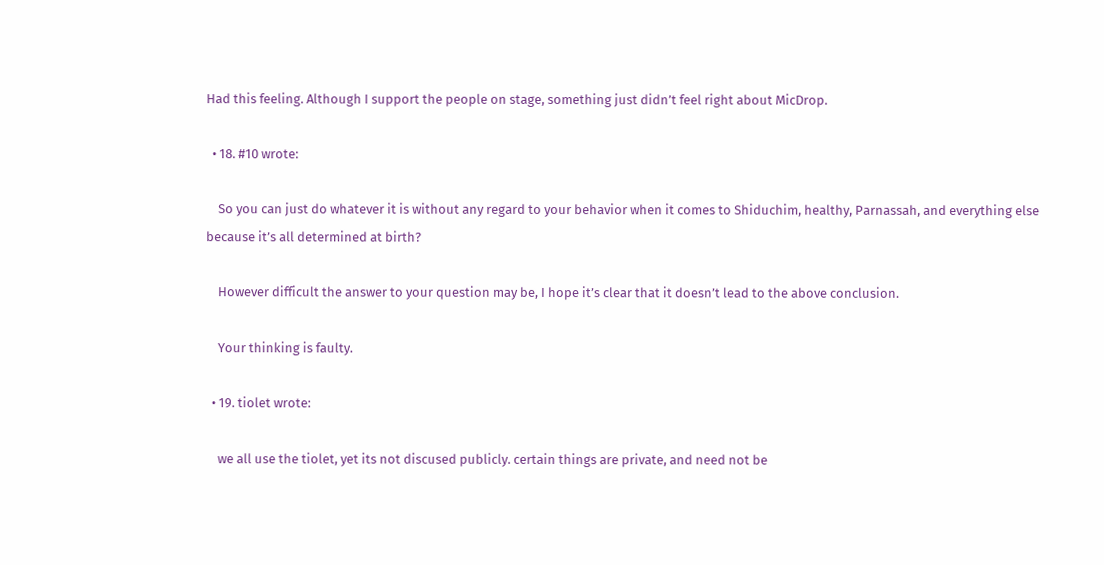Had this feeling. Although I support the people on stage, something just didn’t feel right about MicDrop.

  • 18. #10 wrote:

    So you can just do whatever it is without any regard to your behavior when it comes to Shiduchim, healthy, Parnassah, and everything else because it’s all determined at birth?

    However difficult the answer to your question may be, I hope it’s clear that it doesn’t lead to the above conclusion.

    Your thinking is faulty.

  • 19. tiolet wrote:

    we all use the tiolet, yet its not discused publicly. certain things are private, and need not be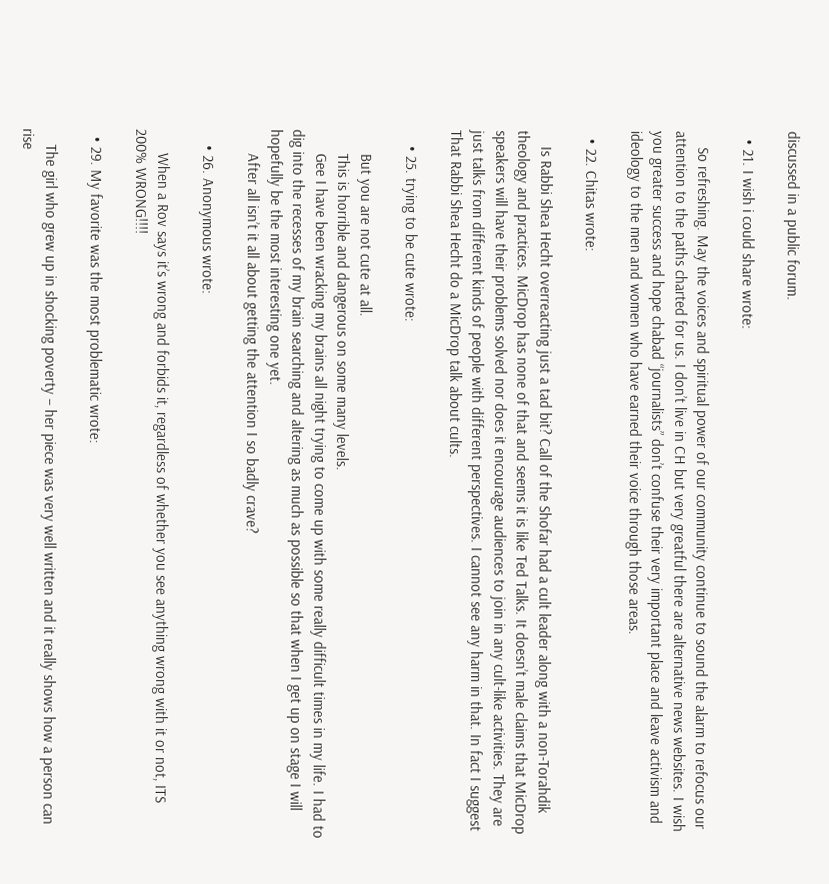discussed in a public forum.

  • 21. I wish i could share wrote:

    So refreshing. May the voices and spiritual power of our community continue to sound the alarm to refocus our attention to the paths charted for us. I don’t live in CH but very greatful there are alternative news websites. I wish you greater success and hope chabad “journalists” don’t confuse their very important place and leave activism and ideology to the men and women who have earned their voice through those areas.

  • 22. Chitas wrote:

    Is Rabbi Shea Hecht overreacting just a tad bit? Call of the Shofar had a cult leader along with a non-Torahdik theology and practices. MicDrop has none of that and seems it is like Ted Talks. It doesn’t male claims that MicDrop speakers will have their problems solved nor does it encourage audiences to join in any cult-like activities. They are just talks from different kinds of people with different perspectives. I cannot see any harm in that. In fact I suggest That Rabbi Shea Hecht do a MicDrop talk about cults.

    • 25. trying to be cute wrote:

      But you are not cute at all.
      This is horrible and dangerous on some many levels.
      Gee I have been wracking my brains all night trying to come up with some really difficult times in my life. I had to dig into the recesses of my brain searching and altering as much as possible so that when I get up on stage I will hopefully be the most interesting one yet.
      After all isn’t it all about getting the attention I so badly crave?

    • 26. Anonymous wrote:

      When a Rov says it’s wrong and forbids it, regardless of whether you see anything wrong with it or not, ITS 200% WRONG!!!!

  • 29. My favorite was the most problematic wrote:

    The girl who grew up in shocking poverty – her piece was very well written and it really shows how a person can rise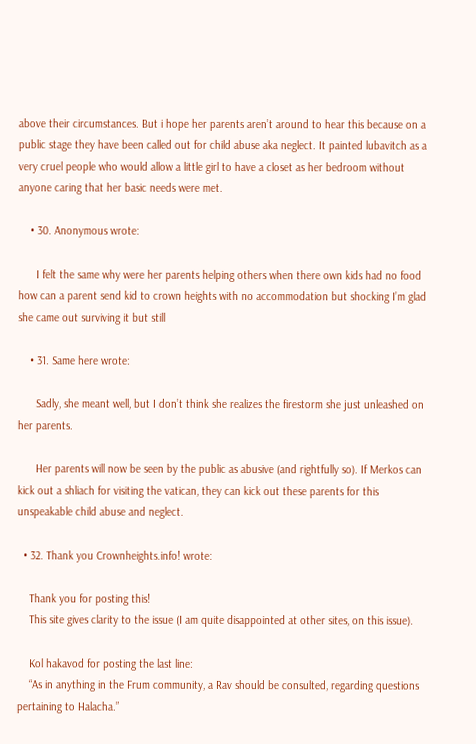above their circumstances. But i hope her parents aren’t around to hear this because on a public stage they have been called out for child abuse aka neglect. It painted lubavitch as a very cruel people who would allow a little girl to have a closet as her bedroom without anyone caring that her basic needs were met.

    • 30. Anonymous wrote:

      I felt the same why were her parents helping others when there own kids had no food how can a parent send kid to crown heights with no accommodation but shocking I’m glad she came out surviving it but still

    • 31. Same here wrote:

      Sadly, she meant well, but I don’t think she realizes the firestorm she just unleashed on her parents.

      Her parents will now be seen by the public as abusive (and rightfully so). If Merkos can kick out a shliach for visiting the vatican, they can kick out these parents for this unspeakable child abuse and neglect.

  • 32. Thank you Crownheights.info! wrote:

    Thank you for posting this!
    This site gives clarity to the issue (I am quite disappointed at other sites, on this issue).

    Kol hakavod for posting the last line:
    “As in anything in the Frum community, a Rav should be consulted, regarding questions pertaining to Halacha.”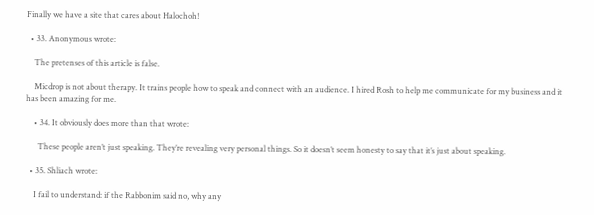Finally we have a site that cares about Halochoh!

  • 33. Anonymous wrote:

    The pretenses of this article is false.

    Micdrop is not about therapy. It trains people how to speak and connect with an audience. I hired Rosh to help me communicate for my business and it has been amazing for me.

    • 34. It obviously does more than that wrote:

      These people aren’t just speaking. They’re revealing very personal things. So it doesn’t seem honesty to say that it’s just about speaking.

  • 35. Shliach wrote:

    I fail to understand: if the Rabbonim said no, why any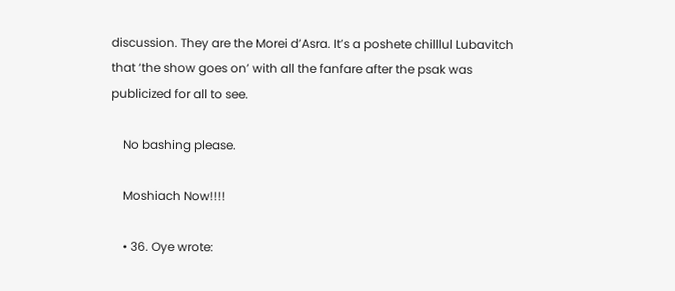discussion. They are the Morei d’Asra. It’s a poshete chilllul Lubavitch that ‘the show goes on’ with all the fanfare after the psak was publicized for all to see.

    No bashing please.

    Moshiach Now!!!!

    • 36. Oye wrote: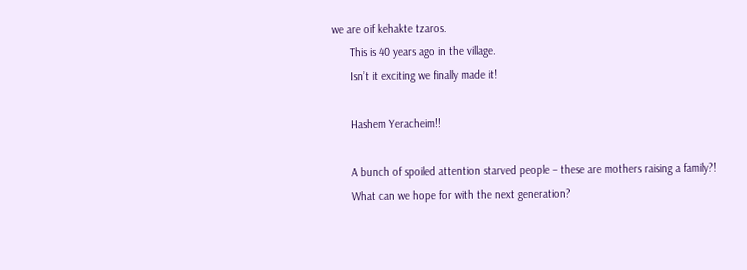we are oif kehakte tzaros.
      This is 40 years ago in the village.
      Isn’t it exciting we finally made it!

      Hashem Yeracheim!!

      A bunch of spoiled attention starved people – these are mothers raising a family?!
      What can we hope for with the next generation?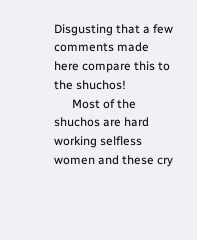Disgusting that a few comments made here compare this to the shuchos!
      Most of the shuchos are hard working selfless women and these cry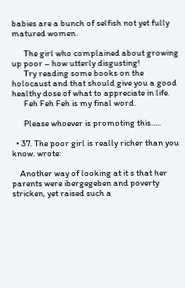babies are a bunch of selfish not yet fully matured women.

      The girl who complained about growing up poor – how utterly disgusting!
      Try reading some books on the holocaust and that should give you a good healthy dose of what to appreciate in life.
      Feh Feh Feh is my final word.

      Please whoever is promoting this…..

  • 37. The poor girl is really richer than you know. wrote:

    Another way of looking at it s that her parents were ibergegeben and poverty stricken, yet raised such a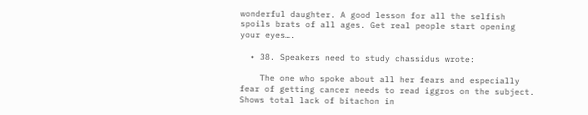wonderful daughter. A good lesson for all the selfish spoils brats of all ages. Get real people start opening your eyes….

  • 38. Speakers need to study chassidus wrote:

    The one who spoke about all her fears and especially fear of getting cancer needs to read iggros on the subject. Shows total lack of bitachon in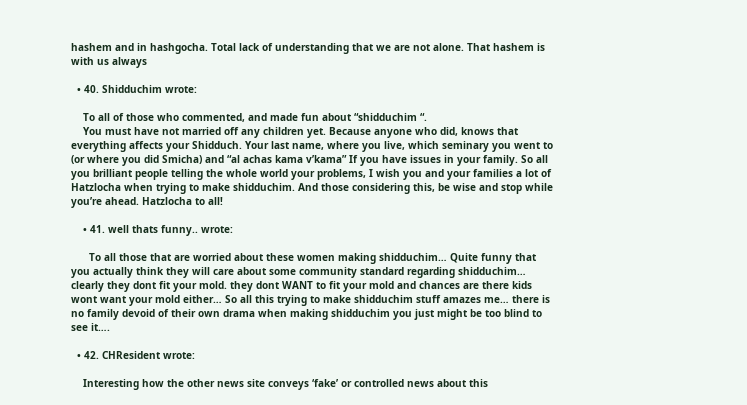hashem and in hashgocha. Total lack of understanding that we are not alone. That hashem is with us always

  • 40. Shidduchim wrote:

    To all of those who commented, and made fun about “shidduchim “.
    You must have not married off any children yet. Because anyone who did, knows that everything affects your Shidduch. Your last name, where you live, which seminary you went to (or where you did Smicha) and “al achas kama v’kama” If you have issues in your family. So all you brilliant people telling the whole world your problems, I wish you and your families a lot of Hatzlocha when trying to make shidduchim. And those considering this, be wise and stop while you’re ahead. Hatzlocha to all!

    • 41. well thats funny.. wrote:

      To all those that are worried about these women making shidduchim… Quite funny that you actually think they will care about some community standard regarding shidduchim… clearly they dont fit your mold. they dont WANT to fit your mold and chances are there kids wont want your mold either… So all this trying to make shidduchim stuff amazes me… there is no family devoid of their own drama when making shidduchim you just might be too blind to see it….

  • 42. CHResident wrote:

    Interesting how the other news site conveys ‘fake’ or controlled news about this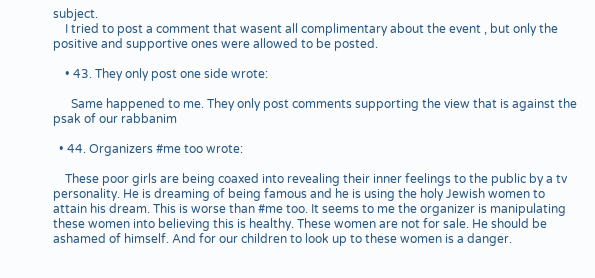subject.
    I tried to post a comment that wasent all complimentary about the event , but only the positive and supportive ones were allowed to be posted.

    • 43. They only post one side wrote:

      Same happened to me. They only post comments supporting the view that is against the psak of our rabbanim

  • 44. Organizers #me too wrote:

    These poor girls are being coaxed into revealing their inner feelings to the public by a tv personality. He is dreaming of being famous and he is using the holy Jewish women to attain his dream. This is worse than #me too. It seems to me the organizer is manipulating these women into believing this is healthy. These women are not for sale. He should be ashamed of himself. And for our children to look up to these women is a danger.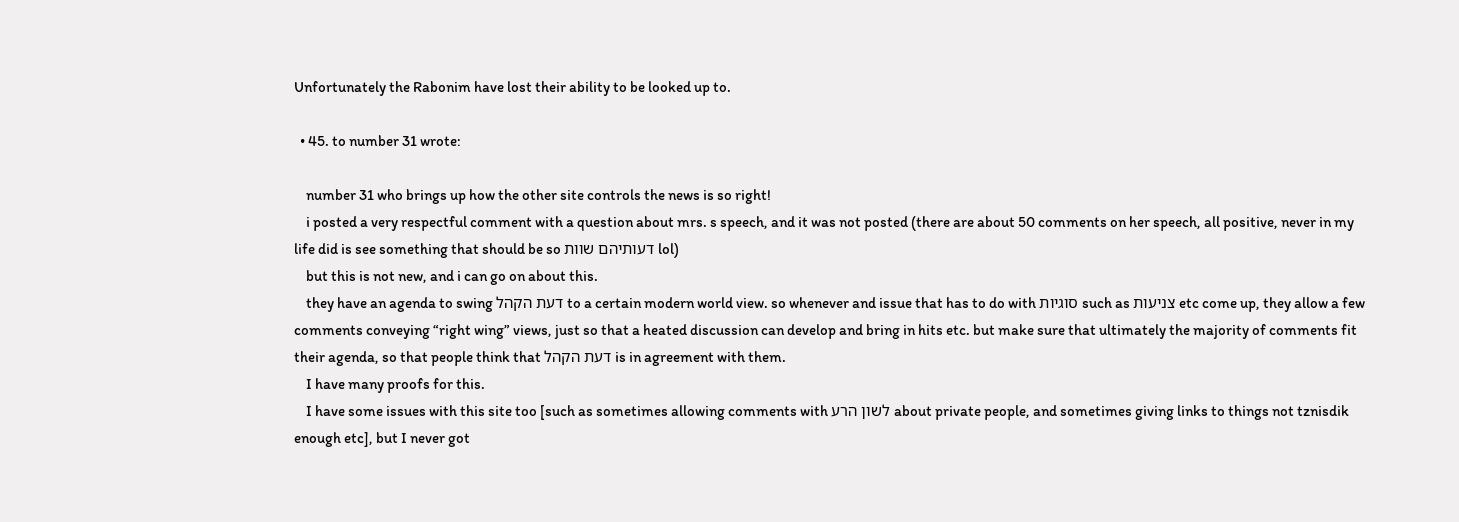Unfortunately the Rabonim have lost their ability to be looked up to.

  • 45. to number 31 wrote:

    number 31 who brings up how the other site controls the news is so right!
    i posted a very respectful comment with a question about mrs. s speech, and it was not posted (there are about 50 comments on her speech, all positive, never in my life did is see something that should be so דעותיהם שוות lol)
    but this is not new, and i can go on about this.
    they have an agenda to swing דעת הקהל to a certain modern world view. so whenever and issue that has to do with סוגיות such as צניעות etc come up, they allow a few comments conveying “right wing” views, just so that a heated discussion can develop and bring in hits etc. but make sure that ultimately the majority of comments fit their agenda, so that people think that דעת הקהל is in agreement with them.
    I have many proofs for this.
    I have some issues with this site too [such as sometimes allowing comments with לשון הרע about private people, and sometimes giving links to things not tznisdik enough etc], but I never got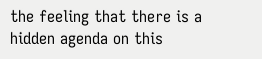the feeling that there is a hidden agenda on this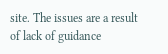site. The issues are a result of lack of guidance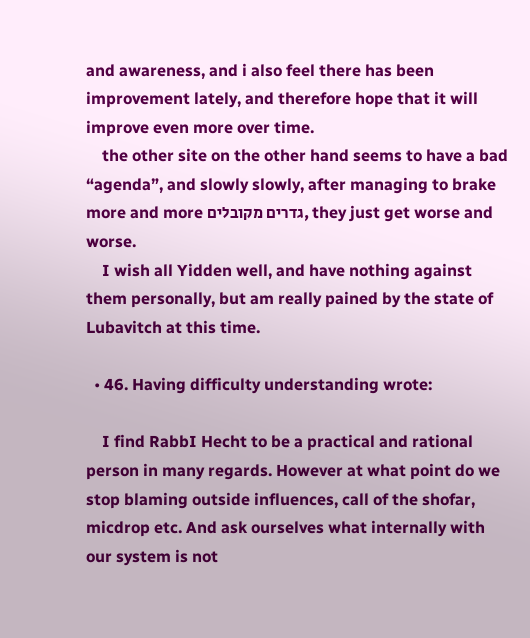and awareness, and i also feel there has been improvement lately, and therefore hope that it will improve even more over time.
    the other site on the other hand seems to have a bad “agenda”, and slowly slowly, after managing to brake more and more גדרים מקובלים, they just get worse and worse.
    I wish all Yidden well, and have nothing against them personally, but am really pained by the state of Lubavitch at this time.

  • 46. Having difficulty understanding wrote:

    I find RabbI Hecht to be a practical and rational person in many regards. However at what point do we stop blaming outside influences, call of the shofar, micdrop etc. And ask ourselves what internally with our system is not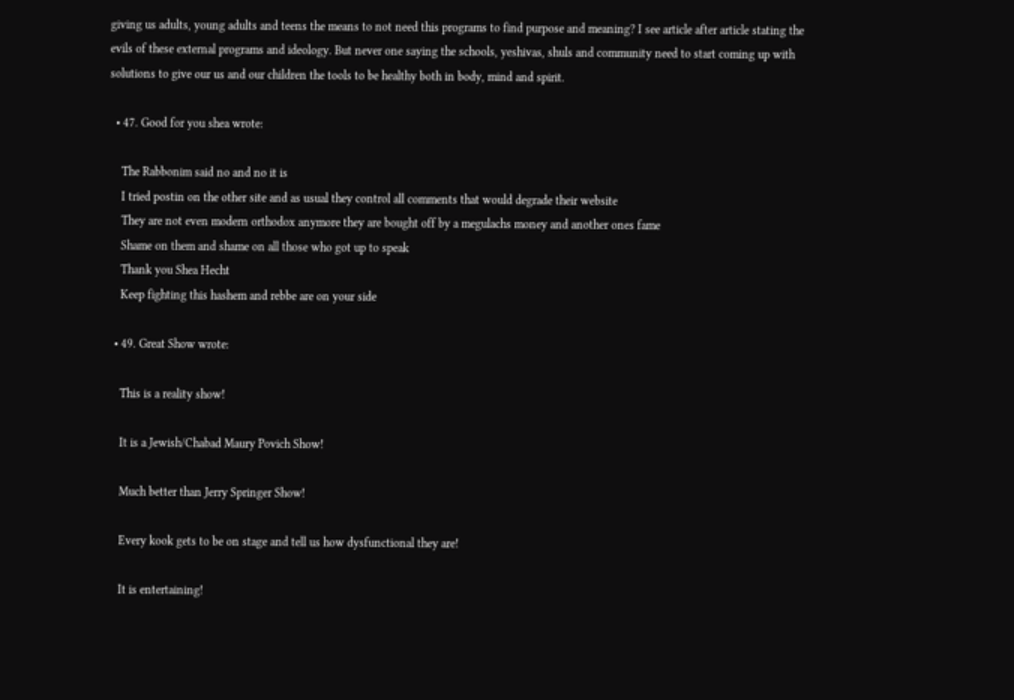giving us adults, young adults and teens the means to not need this programs to find purpose and meaning? I see article after article stating the evils of these external programs and ideology. But never one saying the schools, yeshivas, shuls and community need to start coming up with solutions to give our us and our children the tools to be healthy both in body, mind and spirit.

  • 47. Good for you shea wrote:

    The Rabbonim said no and no it is
    I tried postin on the other site and as usual they control all comments that would degrade their website
    They are not even modern orthodox anymore they are bought off by a megulachs money and another ones fame
    Shame on them and shame on all those who got up to speak
    Thank you Shea Hecht
    Keep fighting this hashem and rebbe are on your side

  • 49. Great Show wrote:

    This is a reality show!

    It is a Jewish/Chabad Maury Povich Show!

    Much better than Jerry Springer Show!

    Every kook gets to be on stage and tell us how dysfunctional they are!

    It is entertaining!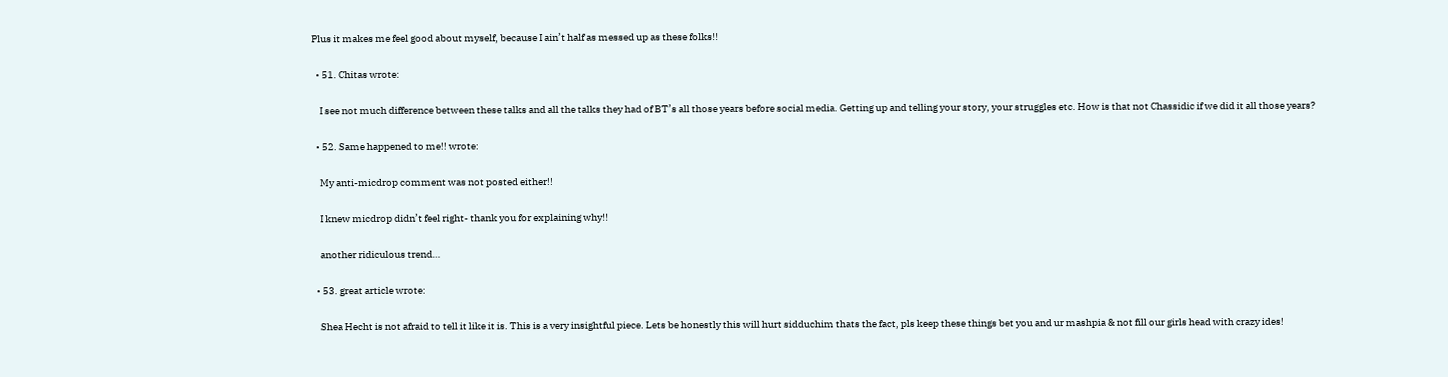Plus it makes me feel good about myself, because I ain’t half as messed up as these folks!!

  • 51. Chitas wrote:

    I see not much difference between these talks and all the talks they had of BT’s all those years before social media. Getting up and telling your story, your struggles etc. How is that not Chassidic if we did it all those years?

  • 52. Same happened to me!! wrote:

    My anti-micdrop comment was not posted either!!

    I knew micdrop didn’t feel right- thank you for explaining why!!

    another ridiculous trend…

  • 53. great article wrote:

    Shea Hecht is not afraid to tell it like it is. This is a very insightful piece. Lets be honestly this will hurt sidduchim thats the fact, pls keep these things bet you and ur mashpia & not fill our girls head with crazy ides!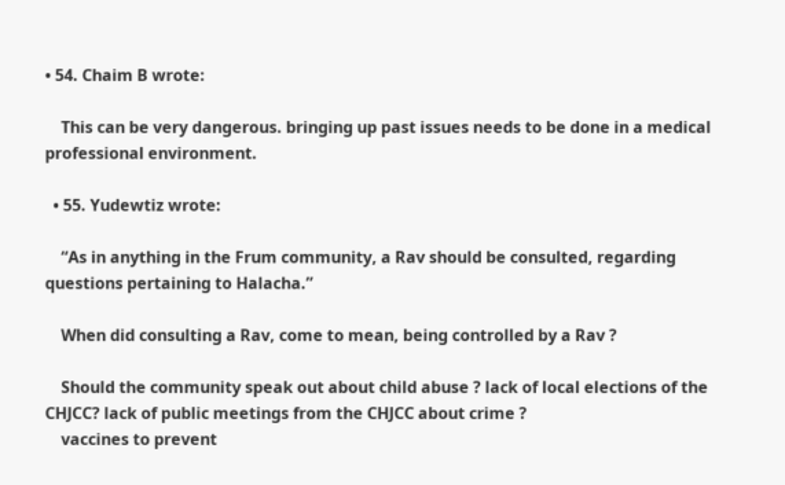• 54. Chaim B wrote:

    This can be very dangerous. bringing up past issues needs to be done in a medical professional environment.

  • 55. Yudewtiz wrote:

    “As in anything in the Frum community, a Rav should be consulted, regarding questions pertaining to Halacha.”

    When did consulting a Rav, come to mean, being controlled by a Rav ?

    Should the community speak out about child abuse ? lack of local elections of the CHJCC? lack of public meetings from the CHJCC about crime ?
    vaccines to prevent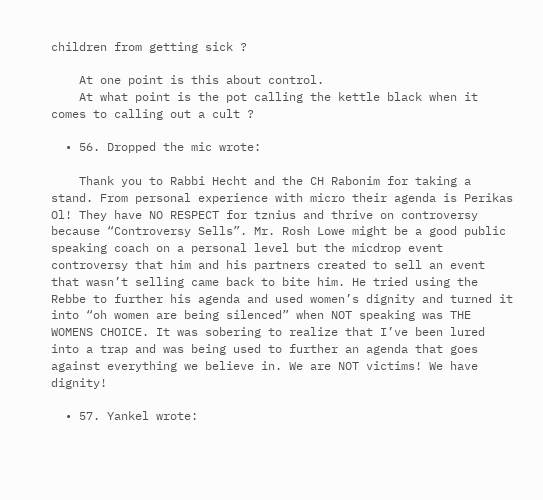children from getting sick ?

    At one point is this about control.
    At what point is the pot calling the kettle black when it comes to calling out a cult ?

  • 56. Dropped the mic wrote:

    Thank you to Rabbi Hecht and the CH Rabonim for taking a stand. From personal experience with micro their agenda is Perikas Ol! They have NO RESPECT for tznius and thrive on controversy because “Controversy Sells”. Mr. Rosh Lowe might be a good public speaking coach on a personal level but the micdrop event controversy that him and his partners created to sell an event that wasn’t selling came back to bite him. He tried using the Rebbe to further his agenda and used women’s dignity and turned it into “oh women are being silenced” when NOT speaking was THE WOMENS CHOICE. It was sobering to realize that I’ve been lured into a trap and was being used to further an agenda that goes against everything we believe in. We are NOT victims! We have dignity!

  • 57. Yankel wrote: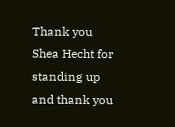Thank you Shea Hecht for standing up and thank you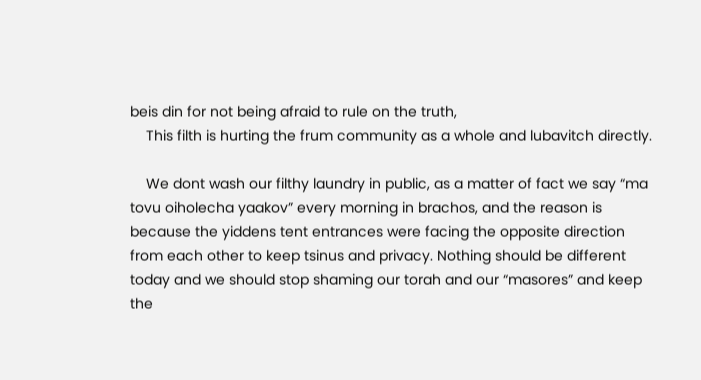beis din for not being afraid to rule on the truth,
    This filth is hurting the frum community as a whole and lubavitch directly.

    We dont wash our filthy laundry in public, as a matter of fact we say “ma tovu oiholecha yaakov” every morning in brachos, and the reason is because the yiddens tent entrances were facing the opposite direction from each other to keep tsinus and privacy. Nothing should be different today and we should stop shaming our torah and our “masores” and keep the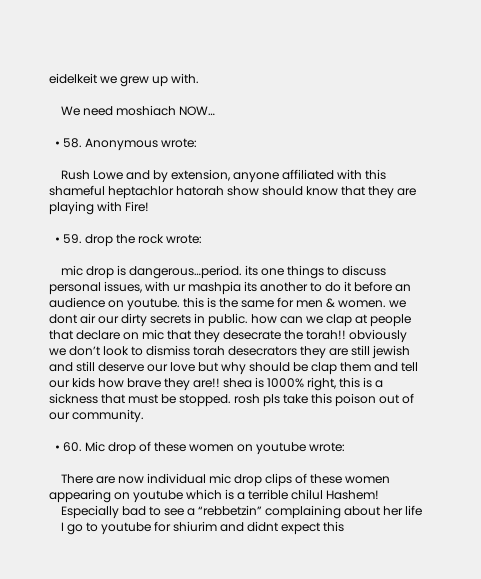eidelkeit we grew up with.

    We need moshiach NOW…

  • 58. Anonymous wrote:

    Rush Lowe and by extension, anyone affiliated with this shameful heptachlor hatorah show should know that they are playing with Fire!

  • 59. drop the rock wrote:

    mic drop is dangerous…period. its one things to discuss personal issues, with ur mashpia its another to do it before an audience on youtube. this is the same for men & women. we dont air our dirty secrets in public. how can we clap at people that declare on mic that they desecrate the torah!! obviously we don’t look to dismiss torah desecrators they are still jewish and still deserve our love but why should be clap them and tell our kids how brave they are!! shea is 1000% right, this is a sickness that must be stopped. rosh pls take this poison out of our community.

  • 60. Mic drop of these women on youtube wrote:

    There are now individual mic drop clips of these women appearing on youtube which is a terrible chilul Hashem!
    Especially bad to see a “rebbetzin” complaining about her life
    I go to youtube for shiurim and didnt expect this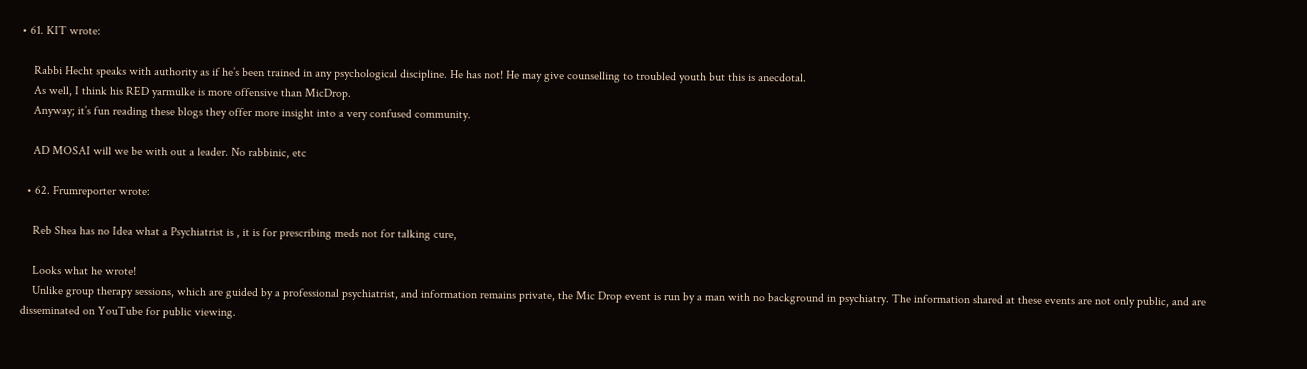• 61. KIT wrote:

    Rabbi Hecht speaks with authority as if he’s been trained in any psychological discipline. He has not! He may give counselling to troubled youth but this is anecdotal.
    As well, I think his RED yarmulke is more offensive than MicDrop.
    Anyway; it’s fun reading these blogs they offer more insight into a very confused community.

    AD MOSAI will we be with out a leader. No rabbinic, etc

  • 62. Frumreporter wrote:

    Reb Shea has no Idea what a Psychiatrist is , it is for prescribing meds not for talking cure,

    Looks what he wrote!
    Unlike group therapy sessions, which are guided by a professional psychiatrist, and information remains private, the Mic Drop event is run by a man with no background in psychiatry. The information shared at these events are not only public, and are disseminated on YouTube for public viewing.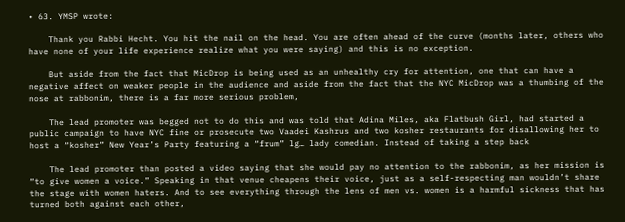• 63. YMSP wrote:

    Thank you Rabbi Hecht. You hit the nail on the head. You are often ahead of the curve (months later, others who have none of your life experience realize what you were saying) and this is no exception.

    But aside from the fact that MicDrop is being used as an unhealthy cry for attention, one that can have a negative affect on weaker people in the audience and aside from the fact that the NYC MicDrop was a thumbing of the nose at rabbonim, there is a far more serious problem,

    The lead promoter was begged not to do this and was told that Adina Miles, aka Flatbush Girl, had started a public campaign to have NYC fine or prosecute two Vaadei Kashrus and two kosher restaurants for disallowing her to host a “kosher” New Year’s Party featuring a “frum” lg… lady comedian. Instead of taking a step back

    The lead promoter than posted a video saying that she would pay no attention to the rabbonim, as her mission is “to give women a voice.” Speaking in that venue cheapens their voice, just as a self-respecting man wouldn’t share the stage with women haters. And to see everything through the lens of men vs. women is a harmful sickness that has turned both against each other,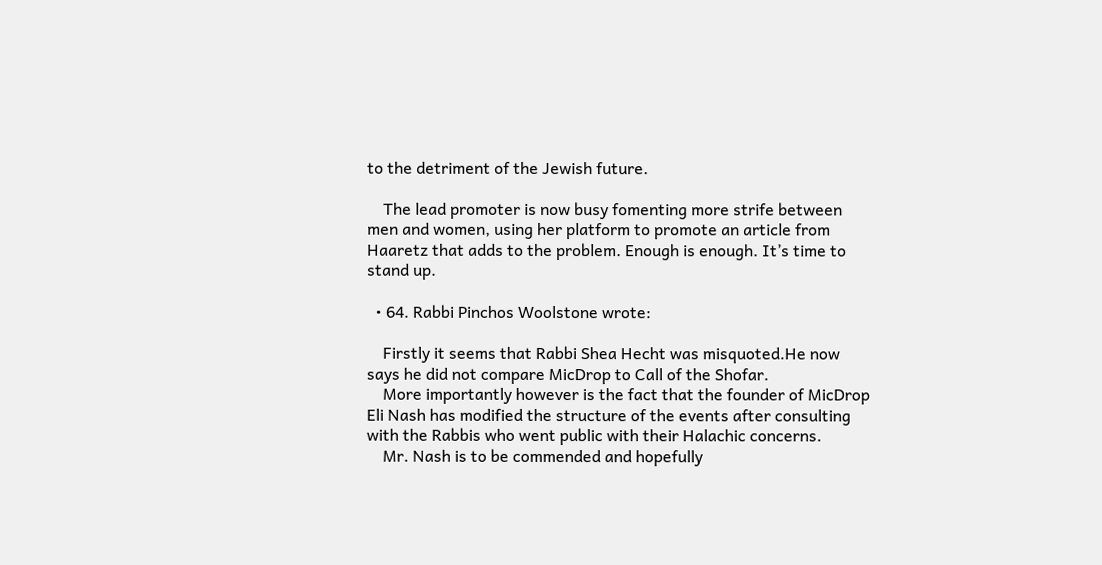to the detriment of the Jewish future.

    The lead promoter is now busy fomenting more strife between men and women, using her platform to promote an article from Haaretz that adds to the problem. Enough is enough. It’s time to stand up.

  • 64. Rabbi Pinchos Woolstone wrote:

    Firstly it seems that Rabbi Shea Hecht was misquoted.He now says he did not compare MicDrop to Call of the Shofar.
    More importantly however is the fact that the founder of MicDrop Eli Nash has modified the structure of the events after consulting with the Rabbis who went public with their Halachic concerns.
    Mr. Nash is to be commended and hopefully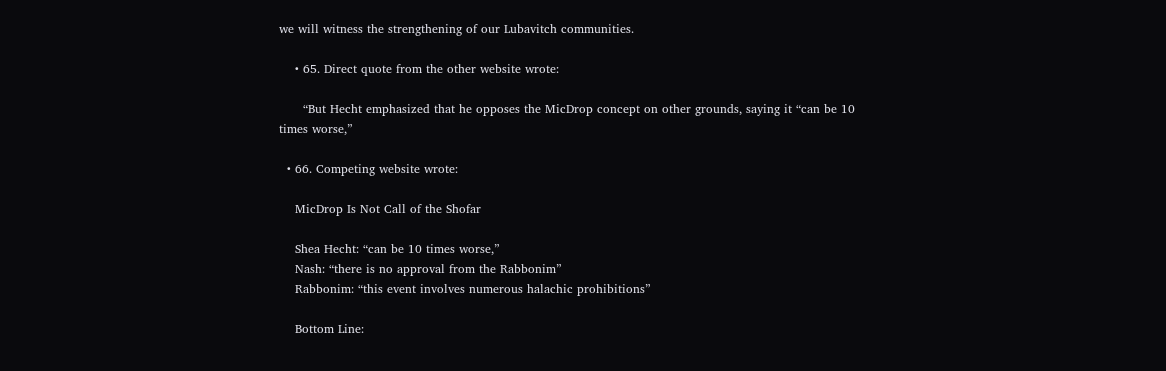we will witness the strengthening of our Lubavitch communities.

    • 65. Direct quote from the other website wrote:

      “But Hecht emphasized that he opposes the MicDrop concept on other grounds, saying it “can be 10 times worse,”

  • 66. Competing website wrote:

    MicDrop Is Not Call of the Shofar

    Shea Hecht: “can be 10 times worse,”
    Nash: “there is no approval from the Rabbonim”
    Rabbonim: “this event involves numerous halachic prohibitions”

    Bottom Line: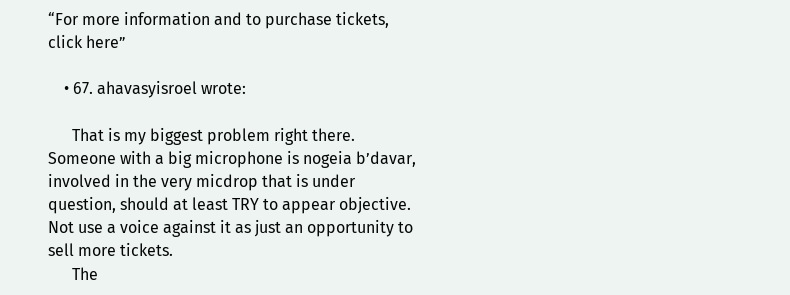“For more information and to purchase tickets, click here”

    • 67. ahavasyisroel wrote:

      That is my biggest problem right there. Someone with a big microphone is nogeia b’davar, involved in the very micdrop that is under question, should at least TRY to appear objective. Not use a voice against it as just an opportunity to sell more tickets.
      The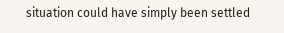situation could have simply been settled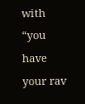with “you have your rav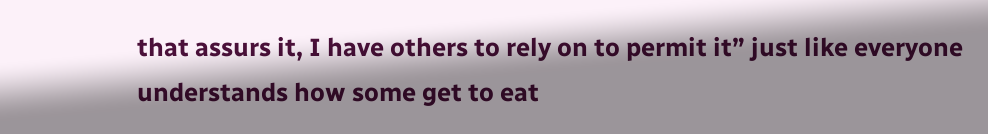that assurs it, I have others to rely on to permit it” just like everyone understands how some get to eat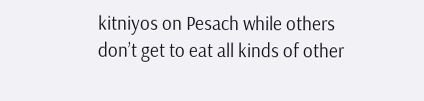kitniyos on Pesach while others don’t get to eat all kinds of other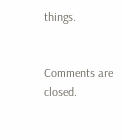things.


Comments are closed.